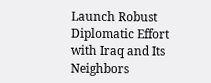Launch Robust Diplomatic Effort with Iraq and Its Neighbors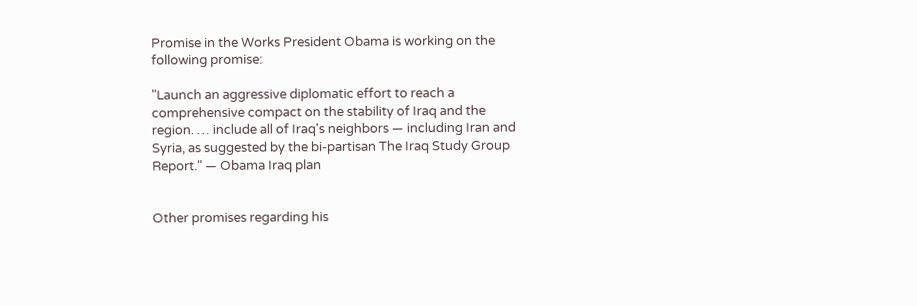Promise in the Works President Obama is working on the following promise:

"Launch an aggressive diplomatic effort to reach a comprehensive compact on the stability of Iraq and the region. … include all of Iraq's neighbors — including Iran and Syria, as suggested by the bi-partisan The Iraq Study Group Report." — Obama Iraq plan


Other promises regarding his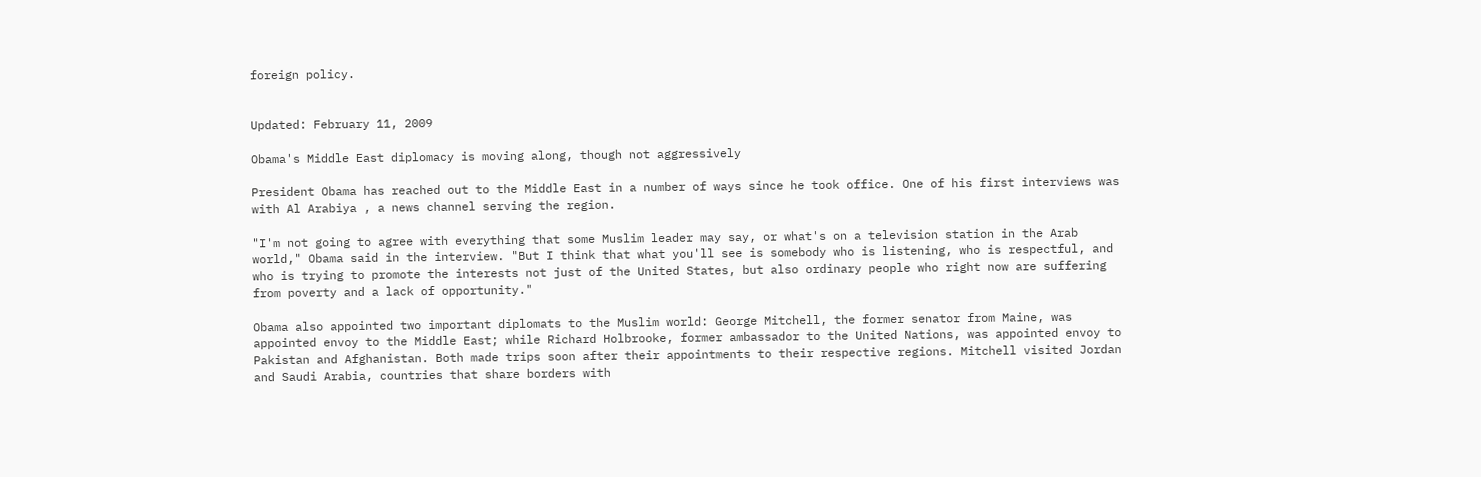foreign policy.


Updated: February 11, 2009

Obama's Middle East diplomacy is moving along, though not aggressively

President Obama has reached out to the Middle East in a number of ways since he took office. One of his first interviews was with Al Arabiya , a news channel serving the region.

"I'm not going to agree with everything that some Muslim leader may say, or what's on a television station in the Arab world," Obama said in the interview. "But I think that what you'll see is somebody who is listening, who is respectful, and who is trying to promote the interests not just of the United States, but also ordinary people who right now are suffering from poverty and a lack of opportunity."

Obama also appointed two important diplomats to the Muslim world: George Mitchell, the former senator from Maine, was appointed envoy to the Middle East; while Richard Holbrooke, former ambassador to the United Nations, was appointed envoy to Pakistan and Afghanistan. Both made trips soon after their appointments to their respective regions. Mitchell visited Jordan and Saudi Arabia, countries that share borders with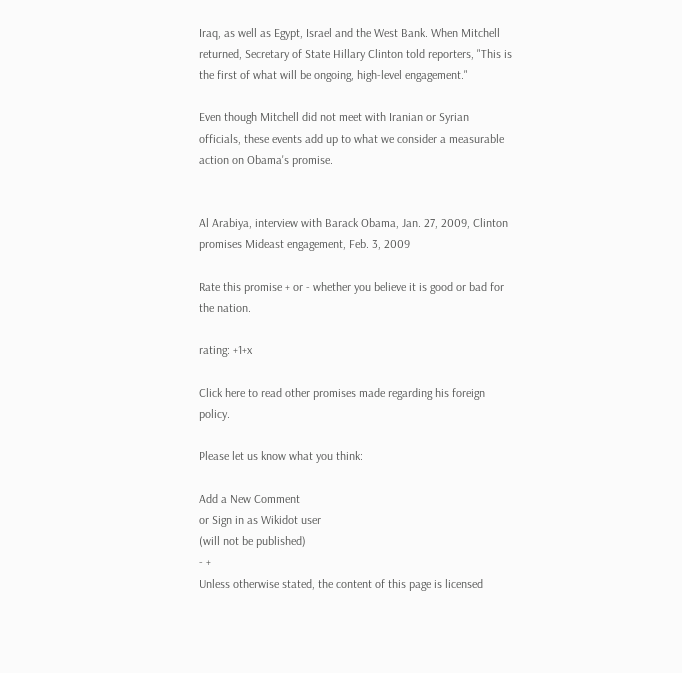Iraq, as well as Egypt, Israel and the West Bank. When Mitchell returned, Secretary of State Hillary Clinton told reporters, "This is the first of what will be ongoing, high-level engagement."

Even though Mitchell did not meet with Iranian or Syrian officials, these events add up to what we consider a measurable action on Obama's promise.


Al Arabiya, interview with Barack Obama, Jan. 27, 2009, Clinton promises Mideast engagement, Feb. 3, 2009

Rate this promise + or - whether you believe it is good or bad for the nation.

rating: +1+x

Click here to read other promises made regarding his foreign policy.

Please let us know what you think:

Add a New Comment
or Sign in as Wikidot user
(will not be published)
- +
Unless otherwise stated, the content of this page is licensed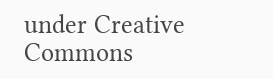under Creative Commons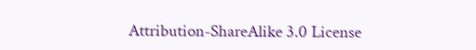Attribution-ShareAlike 3.0 License